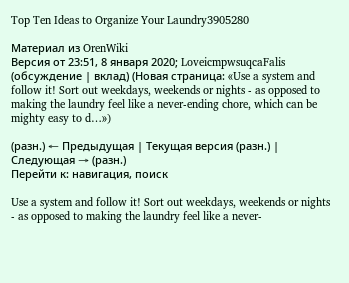Top Ten Ideas to Organize Your Laundry3905280

Материал из OrenWiki
Версия от 23:51, 8 января 2020; LoveicmpwsuqcaFalis (обсуждение | вклад) (Новая страница: «Use a system and follow it! Sort out weekdays, weekends or nights - as opposed to making the laundry feel like a never-ending chore, which can be mighty easy to d…»)

(разн.) ← Предыдущая | Текущая версия (разн.) | Следующая → (разн.)
Перейти к: навигация, поиск

Use a system and follow it! Sort out weekdays, weekends or nights - as opposed to making the laundry feel like a never-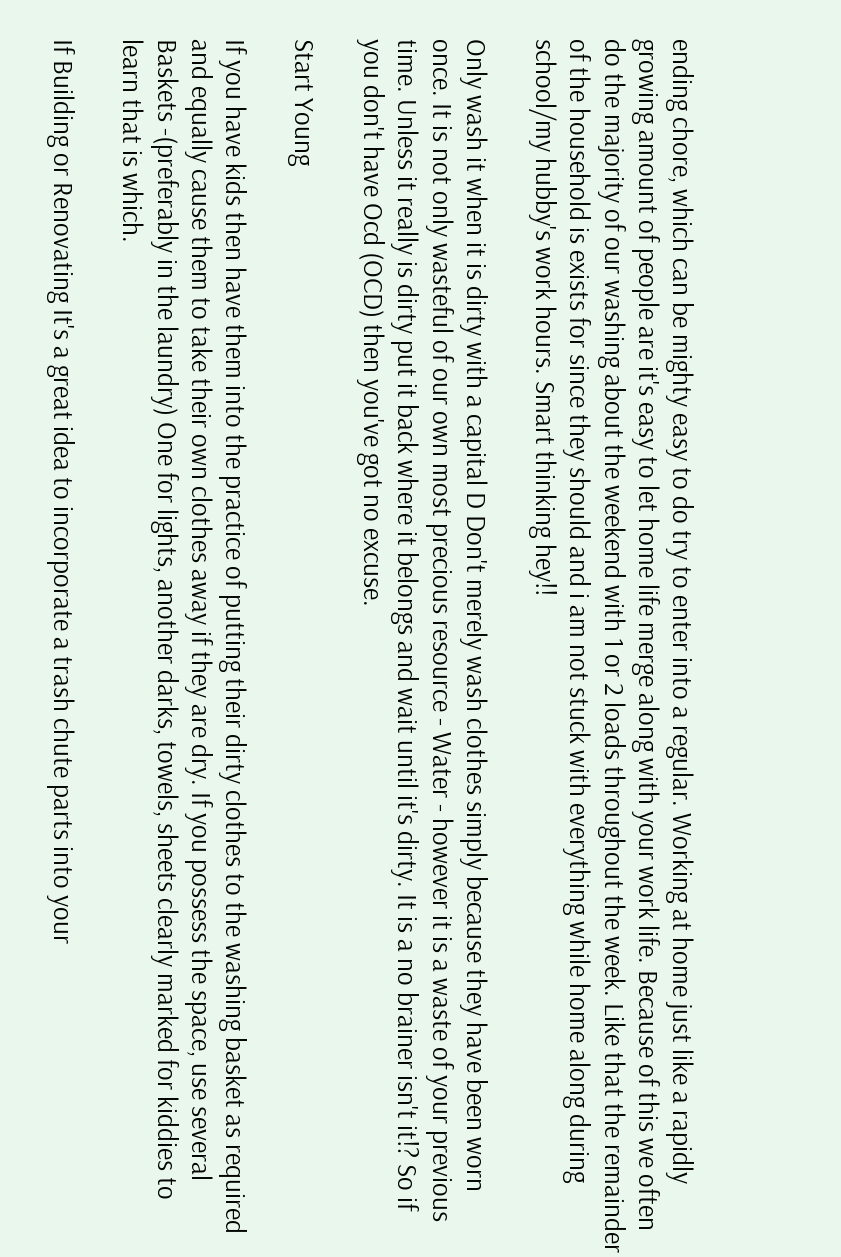ending chore, which can be mighty easy to do try to enter into a regular. Working at home just like a rapidly growing amount of people are it's easy to let home life merge along with your work life. Because of this we often do the majority of our washing about the weekend with 1 or 2 loads throughout the week. Like that the remainder of the household is exists for since they should and i am not stuck with everything while home along during school/my hubby's work hours. Smart thinking hey!!

Only wash it when it is dirty with a capital D Don't merely wash clothes simply because they have been worn once. It is not only wasteful of our own most precious resource - Water - however it is a waste of your previous time. Unless it really is dirty put it back where it belongs and wait until it's dirty. It is a no brainer isn't it!? So if you don't have Ocd (OCD) then you've got no excuse.

Start Young

If you have kids then have them into the practice of putting their dirty clothes to the washing basket as required and equally cause them to take their own clothes away if they are dry. If you possess the space, use several Baskets -(preferably in the laundry) One for lights, another darks, towels, sheets clearly marked for kiddies to learn that is which.

If Building or Renovating It's a great idea to incorporate a trash chute parts into your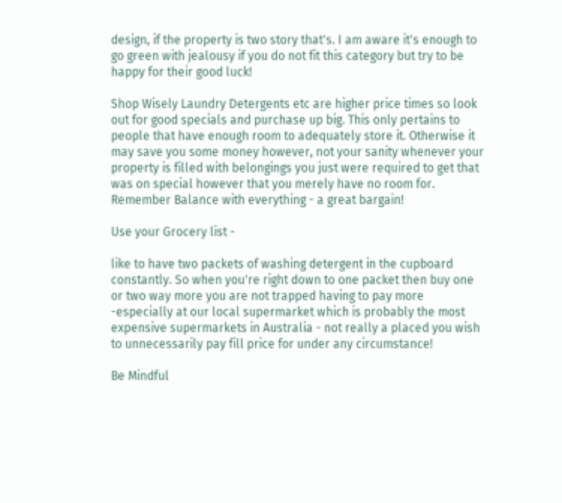design, if the property is two story that's. I am aware it's enough to go green with jealousy if you do not fit this category but try to be happy for their good luck!

Shop Wisely Laundry Detergents etc are higher price times so look out for good specials and purchase up big. This only pertains to people that have enough room to adequately store it. Otherwise it may save you some money however, not your sanity whenever your property is filled with belongings you just were required to get that was on special however that you merely have no room for. Remember Balance with everything - a great bargain!

Use your Grocery list -

like to have two packets of washing detergent in the cupboard constantly. So when you're right down to one packet then buy one or two way more you are not trapped having to pay more -especially at our local supermarket which is probably the most expensive supermarkets in Australia - not really a placed you wish to unnecessarily pay fill price for under any circumstance!

Be Mindful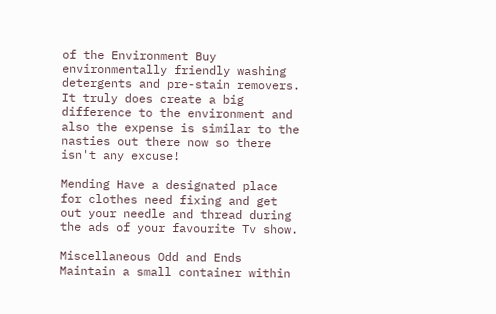of the Environment Buy environmentally friendly washing detergents and pre-stain removers. It truly does create a big difference to the environment and also the expense is similar to the nasties out there now so there isn't any excuse!

Mending Have a designated place for clothes need fixing and get out your needle and thread during the ads of your favourite Tv show.

Miscellaneous Odd and Ends Maintain a small container within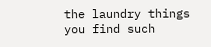the laundry things you find such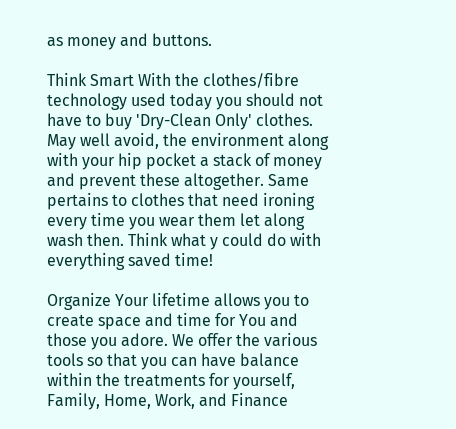as money and buttons.

Think Smart With the clothes/fibre technology used today you should not have to buy 'Dry-Clean Only' clothes. May well avoid, the environment along with your hip pocket a stack of money and prevent these altogether. Same pertains to clothes that need ironing every time you wear them let along wash then. Think what y could do with everything saved time!

Organize Your lifetime allows you to create space and time for You and those you adore. We offer the various tools so that you can have balance within the treatments for yourself, Family, Home, Work, and Finance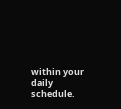within your daily schedule.